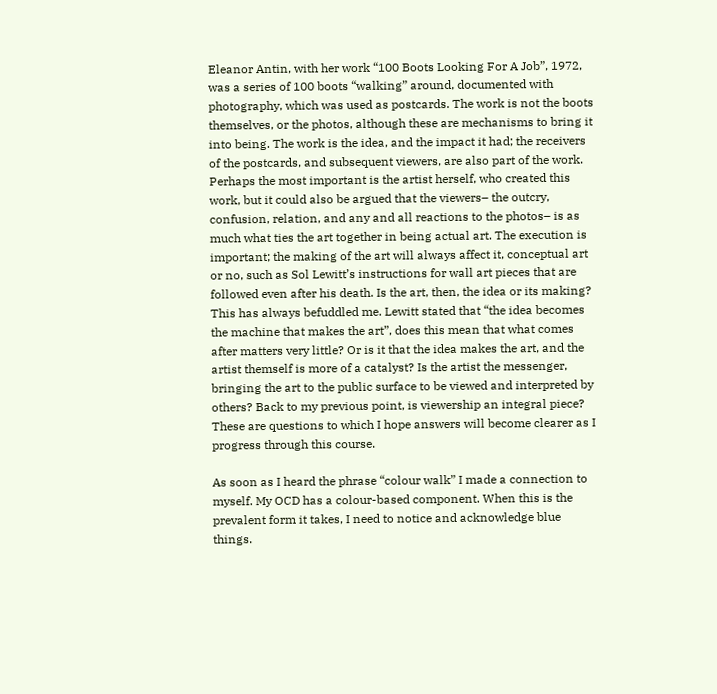Eleanor Antin, with her work “100 Boots Looking For A Job”, 1972, was a series of 100 boots “walking” around, documented with photography, which was used as postcards. The work is not the boots themselves, or the photos, although these are mechanisms to bring it into being. The work is the idea, and the impact it had; the receivers of the postcards, and subsequent viewers, are also part of the work. Perhaps the most important is the artist herself, who created this work, but it could also be argued that the viewers– the outcry, confusion, relation, and any and all reactions to the photos– is as much what ties the art together in being actual art. The execution is important; the making of the art will always affect it, conceptual art or no, such as Sol Lewitt’s instructions for wall art pieces that are followed even after his death. Is the art, then, the idea or its making? This has always befuddled me. Lewitt stated that “the idea becomes the machine that makes the art”, does this mean that what comes after matters very little? Or is it that the idea makes the art, and the artist themself is more of a catalyst? Is the artist the messenger, bringing the art to the public surface to be viewed and interpreted by others? Back to my previous point, is viewership an integral piece? These are questions to which I hope answers will become clearer as I progress through this course.

As soon as I heard the phrase “colour walk” I made a connection to myself. My OCD has a colour-based component. When this is the prevalent form it takes, I need to notice and acknowledge blue things.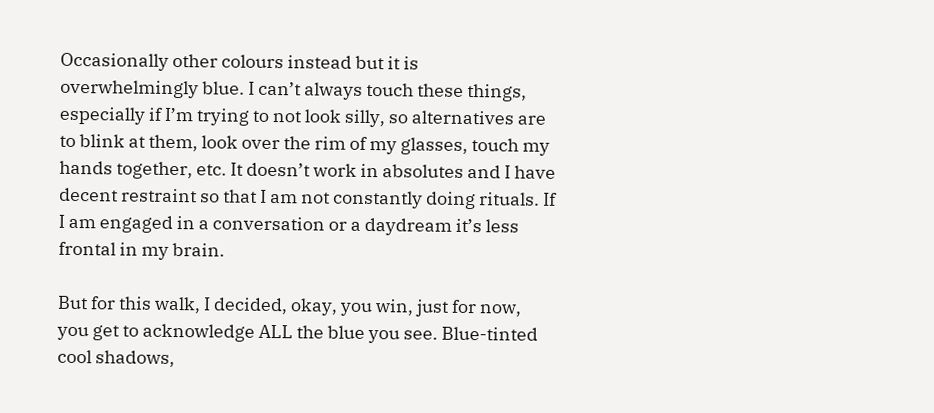Occasionally other colours instead but it is overwhelmingly blue. I can’t always touch these things, especially if I’m trying to not look silly, so alternatives are to blink at them, look over the rim of my glasses, touch my hands together, etc. It doesn’t work in absolutes and I have decent restraint so that I am not constantly doing rituals. If I am engaged in a conversation or a daydream it’s less frontal in my brain.

But for this walk, I decided, okay, you win, just for now, you get to acknowledge ALL the blue you see. Blue-tinted cool shadows,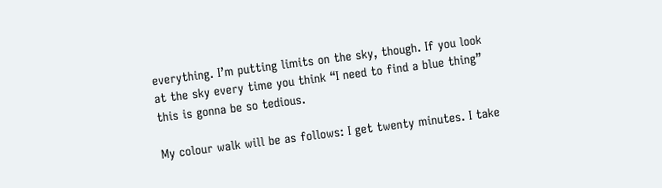everything. I’m putting limits on the sky, though. If you look at the sky every time you think “I need to find a blue thing” this is gonna be so tedious.

My colour walk will be as follows: I get twenty minutes. I take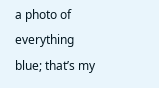a photo of everything blue; that’s my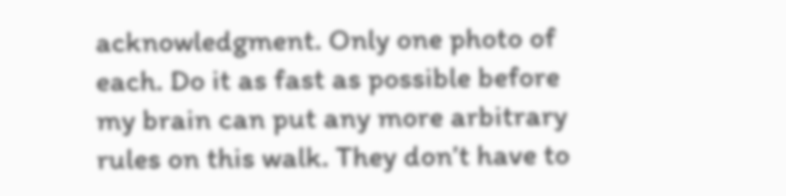acknowledgment. Only one photo of each. Do it as fast as possible before my brain can put any more arbitrary rules on this walk. They don’t have to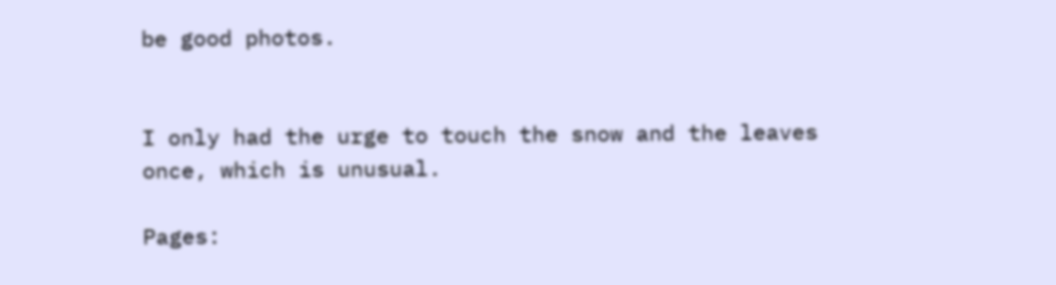be good photos.


I only had the urge to touch the snow and the leaves once, which is unusual.

Pages: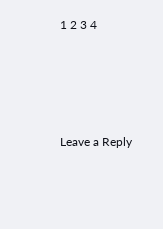1 2 3 4






Leave a Reply